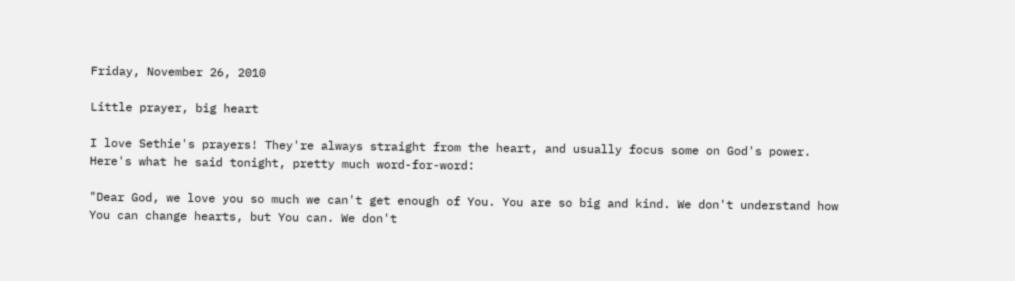Friday, November 26, 2010

Little prayer, big heart

I love Sethie's prayers! They're always straight from the heart, and usually focus some on God's power. Here's what he said tonight, pretty much word-for-word:

"Dear God, we love you so much we can't get enough of You. You are so big and kind. We don't understand how You can change hearts, but You can. We don't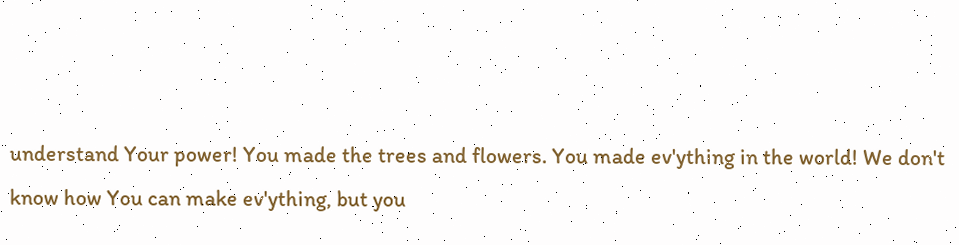understand Your power! You made the trees and flowers. You made ev'ything in the world! We don't know how You can make ev'ything, but you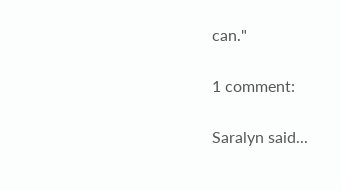can."

1 comment:

Saralyn said...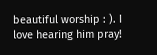beautiful worship : ). I love hearing him pray!